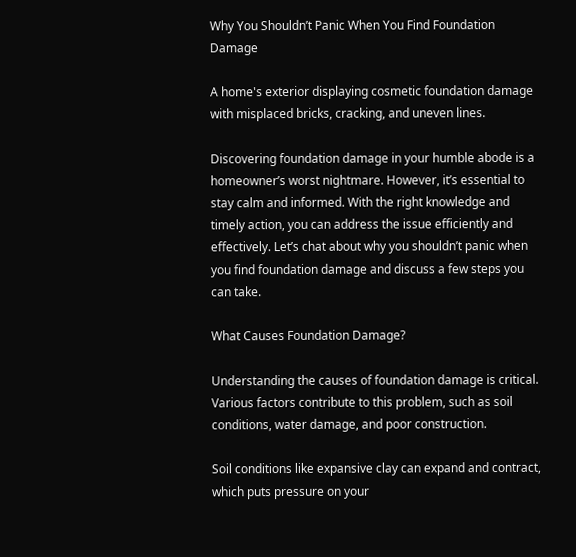Why You Shouldn’t Panic When You Find Foundation Damage

A home's exterior displaying cosmetic foundation damage with misplaced bricks, cracking, and uneven lines.

Discovering foundation damage in your humble abode is a homeowner’s worst nightmare. However, it’s essential to stay calm and informed. With the right knowledge and timely action, you can address the issue efficiently and effectively. Let’s chat about why you shouldn’t panic when you find foundation damage and discuss a few steps you can take.

What Causes Foundation Damage?

Understanding the causes of foundation damage is critical. Various factors contribute to this problem, such as soil conditions, water damage, and poor construction.

Soil conditions like expansive clay can expand and contract, which puts pressure on your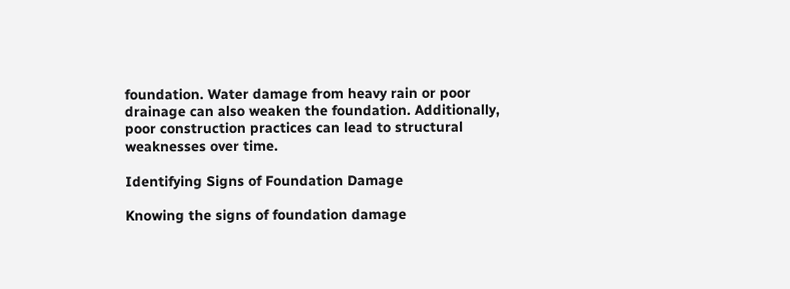foundation. Water damage from heavy rain or poor drainage can also weaken the foundation. Additionally, poor construction practices can lead to structural weaknesses over time.

Identifying Signs of Foundation Damage

Knowing the signs of foundation damage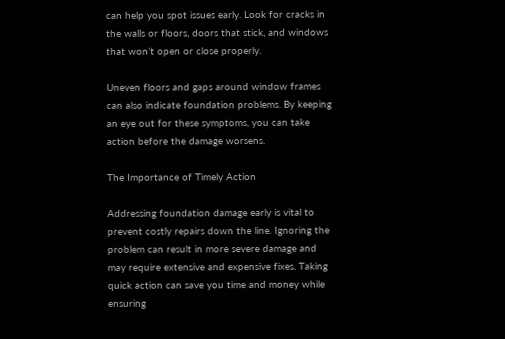can help you spot issues early. Look for cracks in the walls or floors, doors that stick, and windows that won’t open or close properly.

Uneven floors and gaps around window frames can also indicate foundation problems. By keeping an eye out for these symptoms, you can take action before the damage worsens.

The Importance of Timely Action

Addressing foundation damage early is vital to prevent costly repairs down the line. Ignoring the problem can result in more severe damage and may require extensive and expensive fixes. Taking quick action can save you time and money while ensuring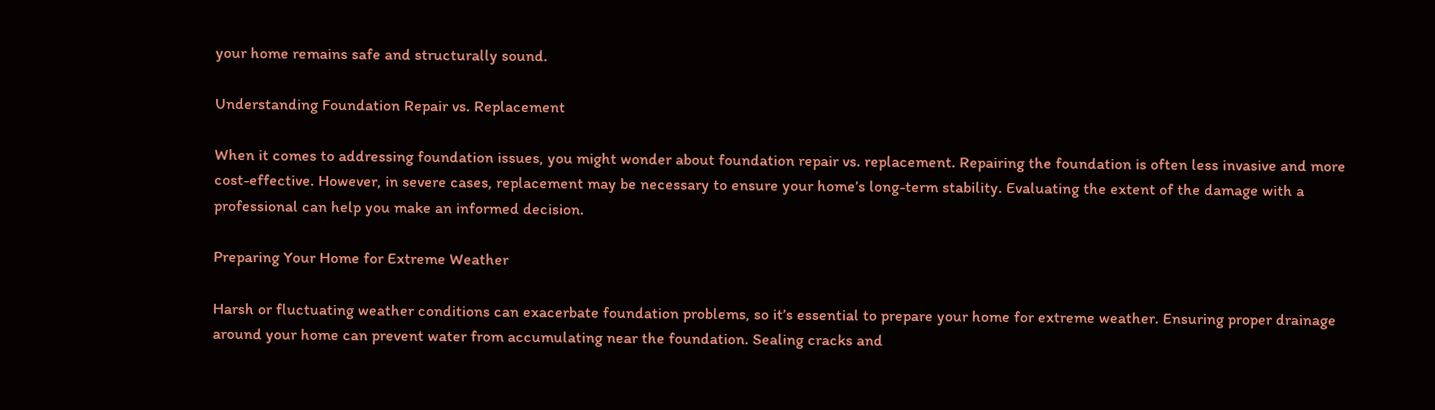your home remains safe and structurally sound.

Understanding Foundation Repair vs. Replacement

When it comes to addressing foundation issues, you might wonder about foundation repair vs. replacement. Repairing the foundation is often less invasive and more cost-effective. However, in severe cases, replacement may be necessary to ensure your home’s long-term stability. Evaluating the extent of the damage with a professional can help you make an informed decision.

Preparing Your Home for Extreme Weather

Harsh or fluctuating weather conditions can exacerbate foundation problems, so it’s essential to prepare your home for extreme weather. Ensuring proper drainage around your home can prevent water from accumulating near the foundation. Sealing cracks and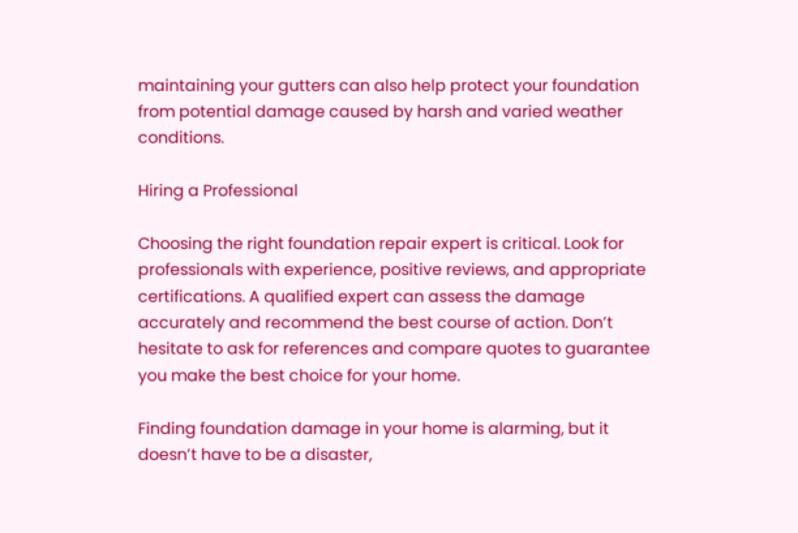maintaining your gutters can also help protect your foundation from potential damage caused by harsh and varied weather conditions.

Hiring a Professional

Choosing the right foundation repair expert is critical. Look for professionals with experience, positive reviews, and appropriate certifications. A qualified expert can assess the damage accurately and recommend the best course of action. Don’t hesitate to ask for references and compare quotes to guarantee you make the best choice for your home.

Finding foundation damage in your home is alarming, but it doesn’t have to be a disaster,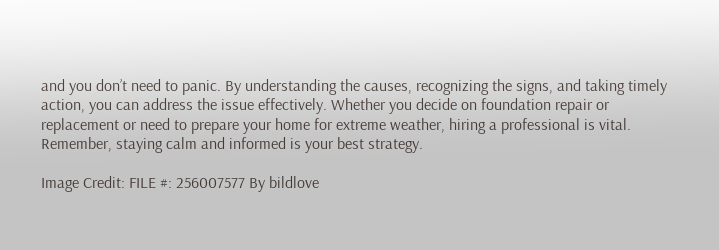and you don’t need to panic. By understanding the causes, recognizing the signs, and taking timely action, you can address the issue effectively. Whether you decide on foundation repair or replacement or need to prepare your home for extreme weather, hiring a professional is vital. Remember, staying calm and informed is your best strategy.

Image Credit: FILE #: 256007577 By bildlove